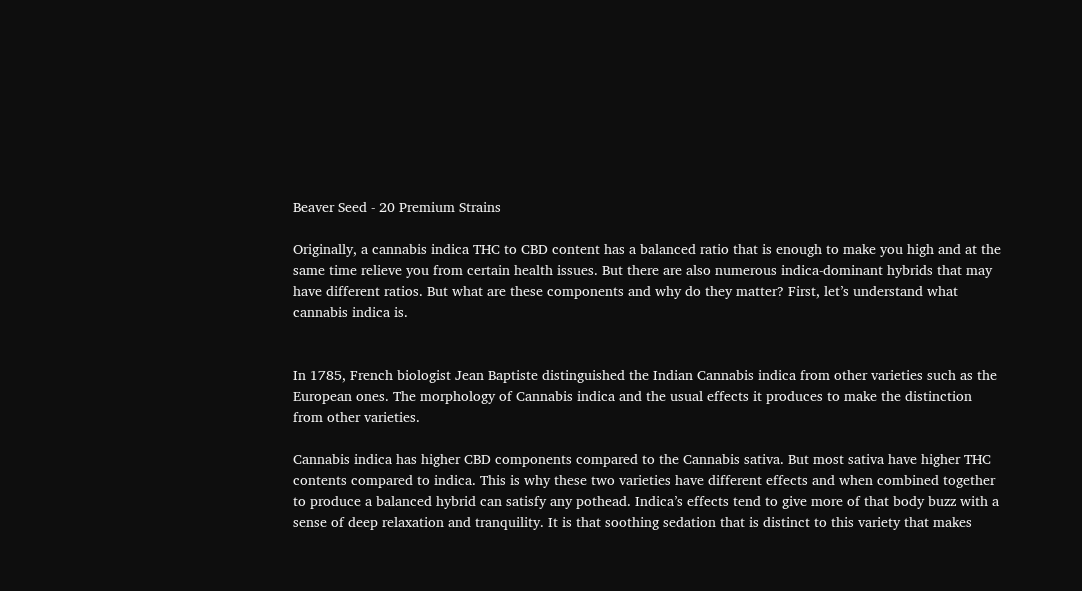Beaver Seed - 20 Premium Strains

Originally, a cannabis indica THC to CBD content has a balanced ratio that is enough to make you high and at the same time relieve you from certain health issues. But there are also numerous indica-dominant hybrids that may have different ratios. But what are these components and why do they matter? First, let’s understand what cannabis indica is.


In 1785, French biologist Jean Baptiste distinguished the Indian Cannabis indica from other varieties such as the European ones. The morphology of Cannabis indica and the usual effects it produces to make the distinction from other varieties.

Cannabis indica has higher CBD components compared to the Cannabis sativa. But most sativa have higher THC contents compared to indica. This is why these two varieties have different effects and when combined together to produce a balanced hybrid can satisfy any pothead. Indica’s effects tend to give more of that body buzz with a sense of deep relaxation and tranquility. It is that soothing sedation that is distinct to this variety that makes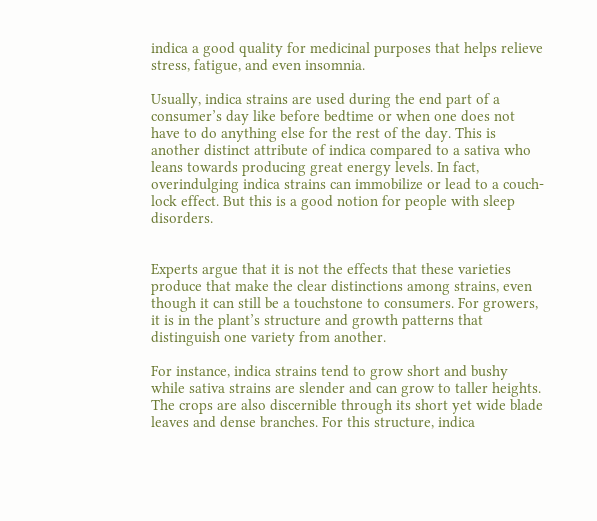indica a good quality for medicinal purposes that helps relieve stress, fatigue, and even insomnia.

Usually, indica strains are used during the end part of a consumer’s day like before bedtime or when one does not have to do anything else for the rest of the day. This is another distinct attribute of indica compared to a sativa who leans towards producing great energy levels. In fact, overindulging indica strains can immobilize or lead to a couch-lock effect. But this is a good notion for people with sleep disorders.


Experts argue that it is not the effects that these varieties produce that make the clear distinctions among strains, even though it can still be a touchstone to consumers. For growers, it is in the plant’s structure and growth patterns that distinguish one variety from another.

For instance, indica strains tend to grow short and bushy while sativa strains are slender and can grow to taller heights. The crops are also discernible through its short yet wide blade leaves and dense branches. For this structure, indica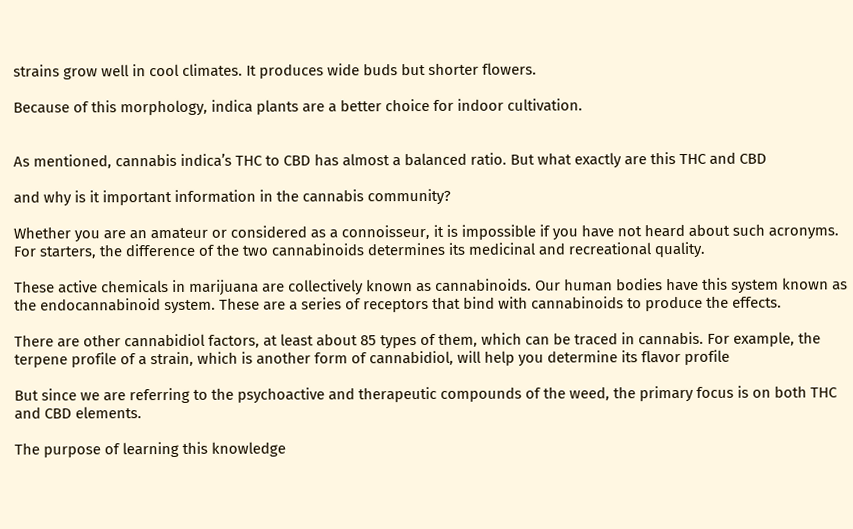strains grow well in cool climates. It produces wide buds but shorter flowers.

Because of this morphology, indica plants are a better choice for indoor cultivation.


As mentioned, cannabis indica’s THC to CBD has almost a balanced ratio. But what exactly are this THC and CBD

and why is it important information in the cannabis community?

Whether you are an amateur or considered as a connoisseur, it is impossible if you have not heard about such acronyms. For starters, the difference of the two cannabinoids determines its medicinal and recreational quality.

These active chemicals in marijuana are collectively known as cannabinoids. Our human bodies have this system known as the endocannabinoid system. These are a series of receptors that bind with cannabinoids to produce the effects.

There are other cannabidiol factors, at least about 85 types of them, which can be traced in cannabis. For example, the terpene profile of a strain, which is another form of cannabidiol, will help you determine its flavor profile

But since we are referring to the psychoactive and therapeutic compounds of the weed, the primary focus is on both THC and CBD elements.

The purpose of learning this knowledge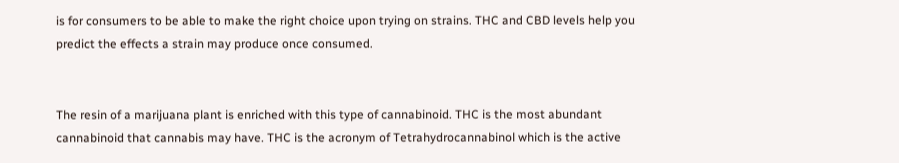is for consumers to be able to make the right choice upon trying on strains. THC and CBD levels help you predict the effects a strain may produce once consumed.


The resin of a marijuana plant is enriched with this type of cannabinoid. THC is the most abundant cannabinoid that cannabis may have. THC is the acronym of Tetrahydrocannabinol which is the active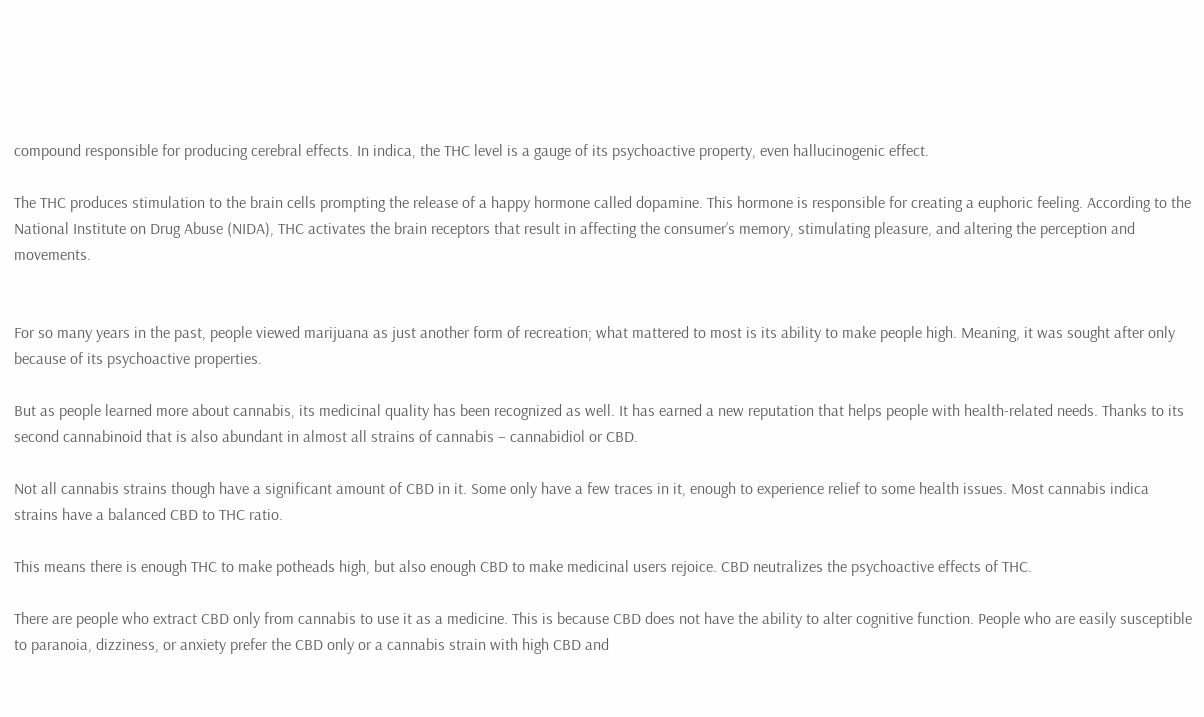compound responsible for producing cerebral effects. In indica, the THC level is a gauge of its psychoactive property, even hallucinogenic effect.

The THC produces stimulation to the brain cells prompting the release of a happy hormone called dopamine. This hormone is responsible for creating a euphoric feeling. According to the National Institute on Drug Abuse (NIDA), THC activates the brain receptors that result in affecting the consumer’s memory, stimulating pleasure, and altering the perception and movements.


For so many years in the past, people viewed marijuana as just another form of recreation; what mattered to most is its ability to make people high. Meaning, it was sought after only because of its psychoactive properties.

But as people learned more about cannabis, its medicinal quality has been recognized as well. It has earned a new reputation that helps people with health-related needs. Thanks to its second cannabinoid that is also abundant in almost all strains of cannabis – cannabidiol or CBD.

Not all cannabis strains though have a significant amount of CBD in it. Some only have a few traces in it, enough to experience relief to some health issues. Most cannabis indica strains have a balanced CBD to THC ratio.

This means there is enough THC to make potheads high, but also enough CBD to make medicinal users rejoice. CBD neutralizes the psychoactive effects of THC.

There are people who extract CBD only from cannabis to use it as a medicine. This is because CBD does not have the ability to alter cognitive function. People who are easily susceptible to paranoia, dizziness, or anxiety prefer the CBD only or a cannabis strain with high CBD and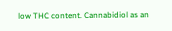low THC content. Cannabidiol as an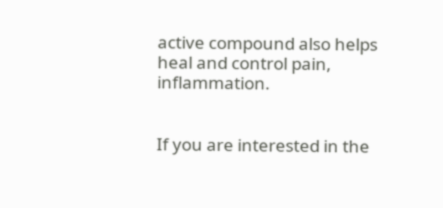active compound also helps heal and control pain, inflammation.


If you are interested in the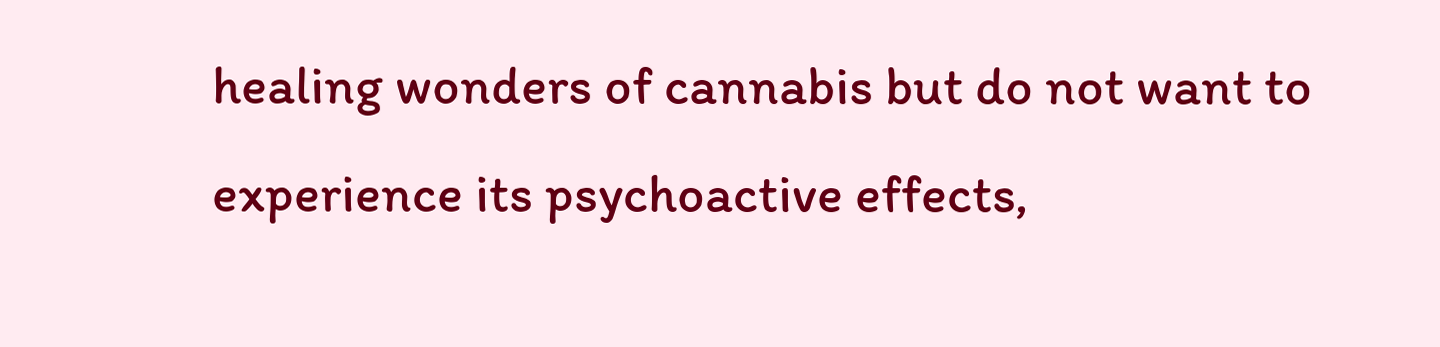healing wonders of cannabis but do not want to experience its psychoactive effects,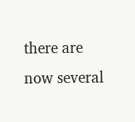there are now several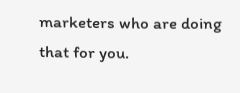marketers who are doing that for you.